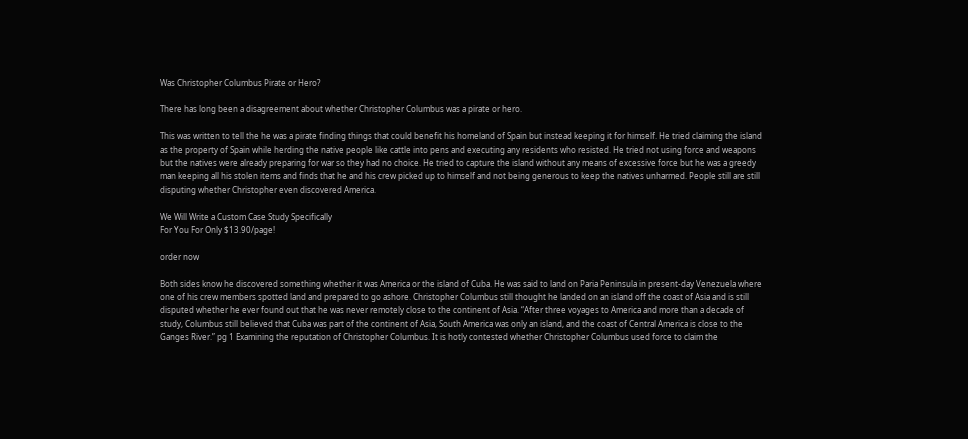Was Christopher Columbus Pirate or Hero?

There has long been a disagreement about whether Christopher Columbus was a pirate or hero.

This was written to tell the he was a pirate finding things that could benefit his homeland of Spain but instead keeping it for himself. He tried claiming the island as the property of Spain while herding the native people like cattle into pens and executing any residents who resisted. He tried not using force and weapons but the natives were already preparing for war so they had no choice. He tried to capture the island without any means of excessive force but he was a greedy man keeping all his stolen items and finds that he and his crew picked up to himself and not being generous to keep the natives unharmed. People still are still disputing whether Christopher even discovered America.

We Will Write a Custom Case Study Specifically
For You For Only $13.90/page!

order now

Both sides know he discovered something whether it was America or the island of Cuba. He was said to land on Paria Peninsula in present-day Venezuela where one of his crew members spotted land and prepared to go ashore. Christopher Columbus still thought he landed on an island off the coast of Asia and is still disputed whether he ever found out that he was never remotely close to the continent of Asia. “After three voyages to America and more than a decade of study, Columbus still believed that Cuba was part of the continent of Asia, South America was only an island, and the coast of Central America is close to the Ganges River.” pg 1 Examining the reputation of Christopher Columbus. It is hotly contested whether Christopher Columbus used force to claim the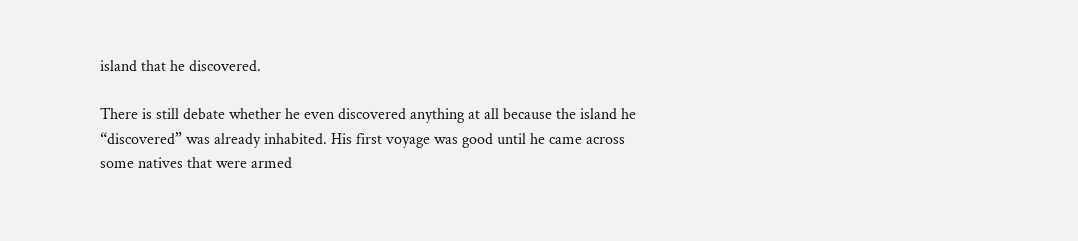island that he discovered.

There is still debate whether he even discovered anything at all because the island he “discovered” was already inhabited. His first voyage was good until he came across some natives that were armed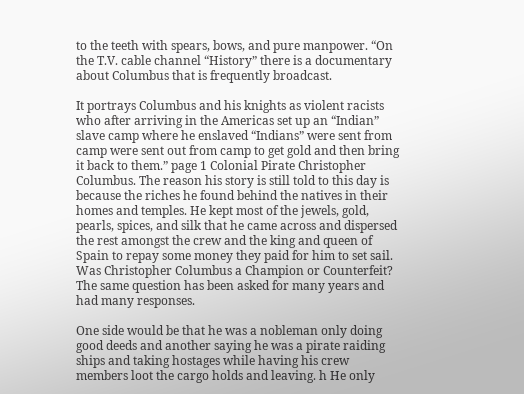to the teeth with spears, bows, and pure manpower. “On the T.V. cable channel “History” there is a documentary about Columbus that is frequently broadcast.

It portrays Columbus and his knights as violent racists who after arriving in the Americas set up an “Indian” slave camp where he enslaved “Indians” were sent from camp were sent out from camp to get gold and then bring it back to them.” page 1 Colonial Pirate Christopher Columbus. The reason his story is still told to this day is because the riches he found behind the natives in their homes and temples. He kept most of the jewels, gold, pearls, spices, and silk that he came across and dispersed the rest amongst the crew and the king and queen of Spain to repay some money they paid for him to set sail. Was Christopher Columbus a Champion or Counterfeit? The same question has been asked for many years and had many responses.

One side would be that he was a nobleman only doing good deeds and another saying he was a pirate raiding ships and taking hostages while having his crew members loot the cargo holds and leaving. h He only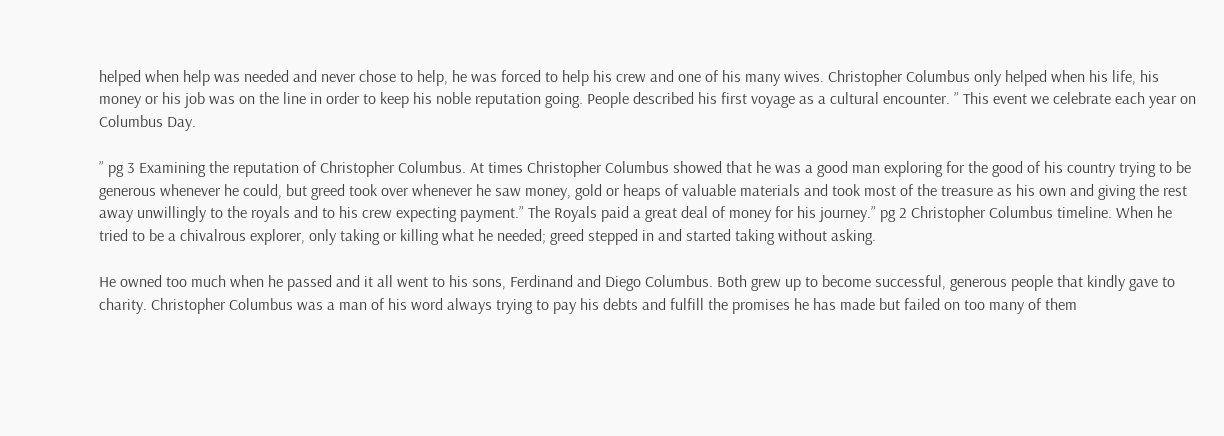helped when help was needed and never chose to help, he was forced to help his crew and one of his many wives. Christopher Columbus only helped when his life, his money or his job was on the line in order to keep his noble reputation going. People described his first voyage as a cultural encounter. ” This event we celebrate each year on Columbus Day.

” pg 3 Examining the reputation of Christopher Columbus. At times Christopher Columbus showed that he was a good man exploring for the good of his country trying to be generous whenever he could, but greed took over whenever he saw money, gold or heaps of valuable materials and took most of the treasure as his own and giving the rest away unwillingly to the royals and to his crew expecting payment.” The Royals paid a great deal of money for his journey.” pg 2 Christopher Columbus timeline. When he tried to be a chivalrous explorer, only taking or killing what he needed; greed stepped in and started taking without asking.

He owned too much when he passed and it all went to his sons, Ferdinand and Diego Columbus. Both grew up to become successful, generous people that kindly gave to charity. Christopher Columbus was a man of his word always trying to pay his debts and fulfill the promises he has made but failed on too many of them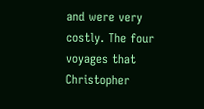and were very costly. The four voyages that Christopher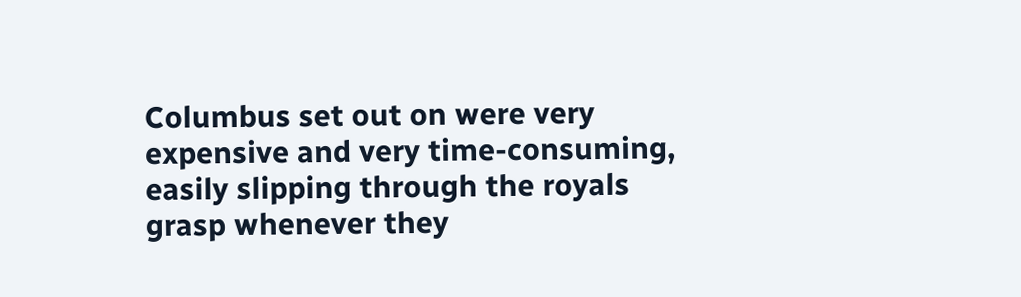Columbus set out on were very expensive and very time-consuming, easily slipping through the royals grasp whenever they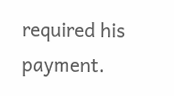required his payment.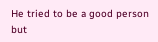He tried to be a good person but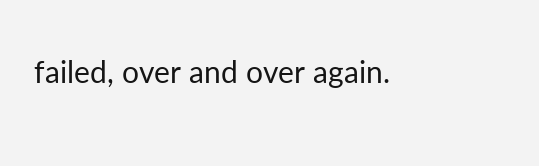failed, over and over again.